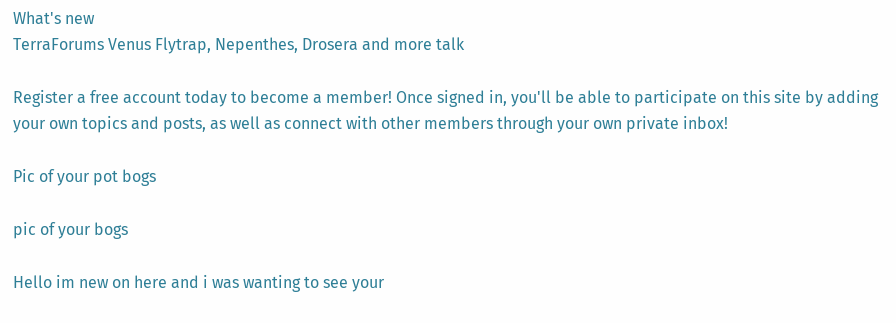What's new
TerraForums Venus Flytrap, Nepenthes, Drosera and more talk

Register a free account today to become a member! Once signed in, you'll be able to participate on this site by adding your own topics and posts, as well as connect with other members through your own private inbox!

Pic of your pot bogs

pic of your bogs

Hello im new on here and i was wanting to see your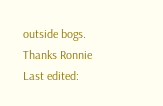outside bogs. Thanks Ronnie
Last edited: